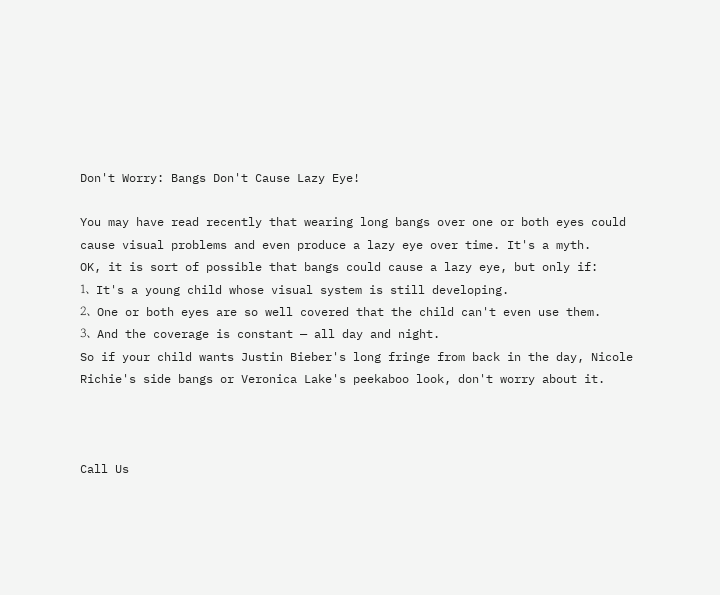Don't Worry: Bangs Don't Cause Lazy Eye!

You may have read recently that wearing long bangs over one or both eyes could cause visual problems and even produce a lazy eye over time. It's a myth.
OK, it is sort of possible that bangs could cause a lazy eye, but only if:
1、It's a young child whose visual system is still developing.
2、One or both eyes are so well covered that the child can't even use them.
3、And the coverage is constant — all day and night.
So if your child wants Justin Bieber's long fringe from back in the day, Nicole Richie's side bangs or Veronica Lake's peekaboo look, don't worry about it.



Call Us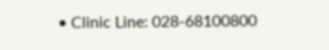• Clinic Line: 028-68100800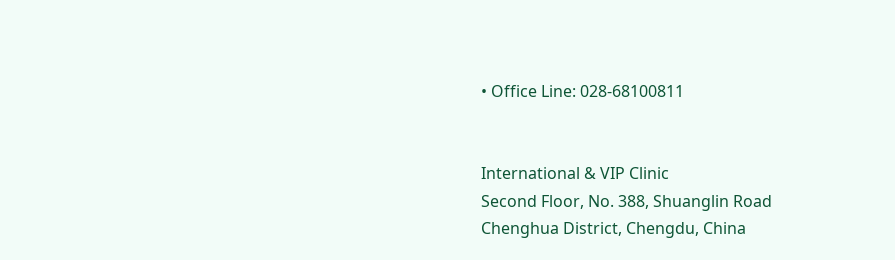• Office Line: 028-68100811


International & VIP Clinic
Second Floor, No. 388, Shuanglin Road
Chenghua District, Chengdu, China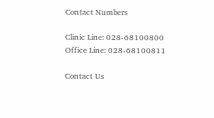Contact Numbers

Clinic Line: 028-68100800
Office Line: 028-68100811

Contact Us